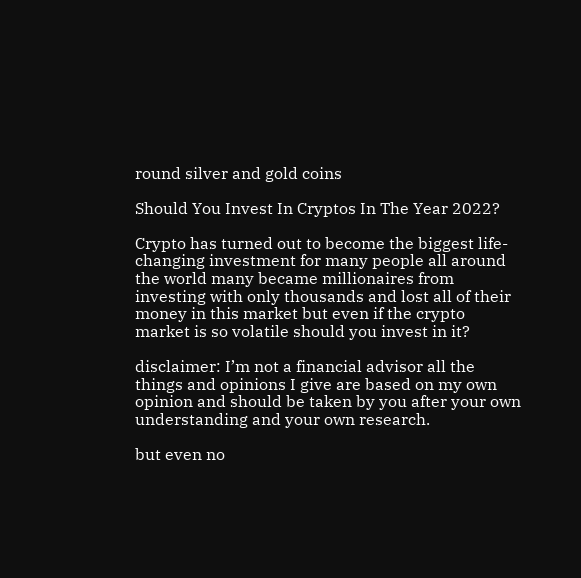round silver and gold coins

Should You Invest In Cryptos In The Year 2022?

Crypto has turned out to become the biggest life-changing investment for many people all around the world many became millionaires from investing with only thousands and lost all of their money in this market but even if the crypto market is so volatile should you invest in it?

disclaimer: I’m not a financial advisor all the things and opinions I give are based on my own opinion and should be taken by you after your own understanding and your own research.

but even no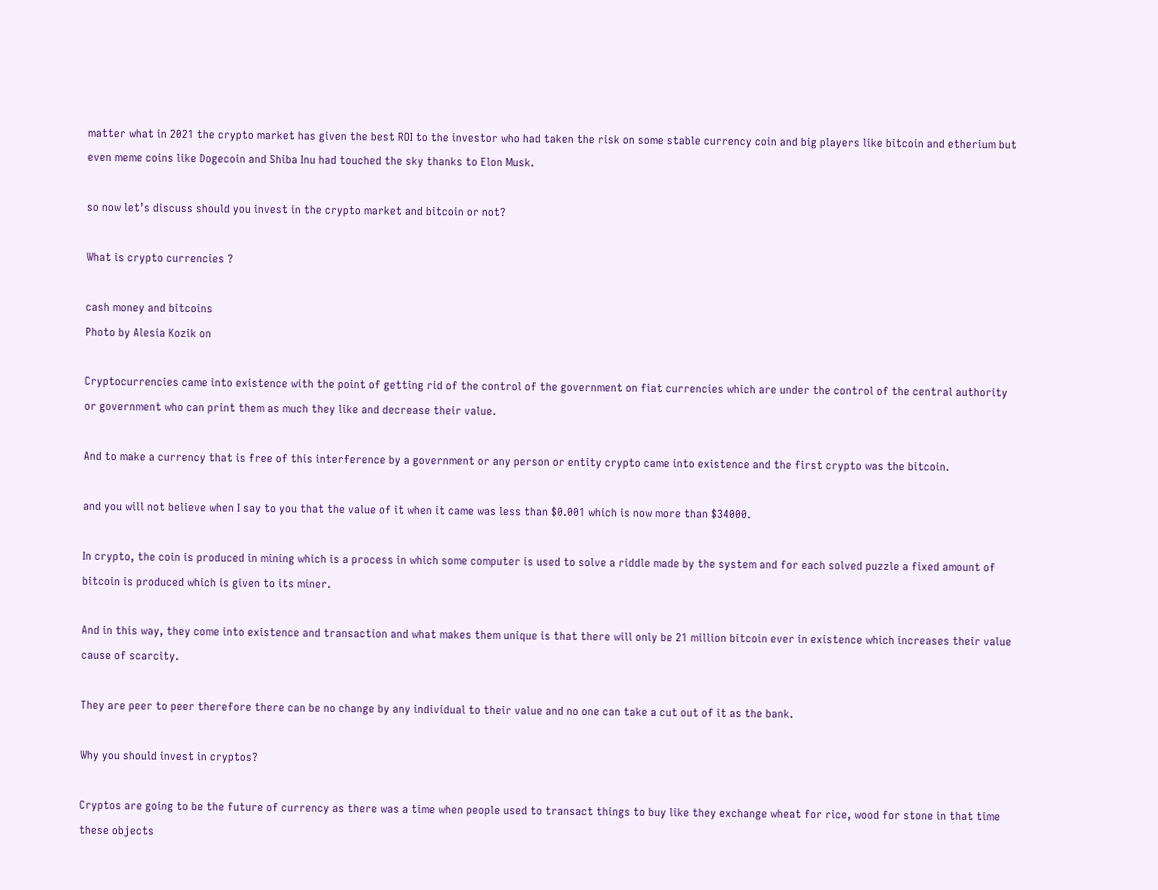matter what in 2021 the crypto market has given the best ROI to the investor who had taken the risk on some stable currency coin and big players like bitcoin and etherium but even meme coins like Dogecoin and Shiba Inu had touched the sky thanks to Elon Musk.

so now let’s discuss should you invest in the crypto market and bitcoin or not?

What is crypto currencies ?

cash money and bitcoins
Photo by Alesia Kozik on

Cryptocurrencies came into existence with the point of getting rid of the control of the government on fiat currencies which are under the control of the central authority or government who can print them as much they like and decrease their value.

And to make a currency that is free of this interference by a government or any person or entity crypto came into existence and the first crypto was the bitcoin.

and you will not believe when I say to you that the value of it when it came was less than $0.001 which is now more than $34000.

In crypto, the coin is produced in mining which is a process in which some computer is used to solve a riddle made by the system and for each solved puzzle a fixed amount of bitcoin is produced which is given to its miner.

And in this way, they come into existence and transaction and what makes them unique is that there will only be 21 million bitcoin ever in existence which increases their value cause of scarcity.

They are peer to peer therefore there can be no change by any individual to their value and no one can take a cut out of it as the bank.

Why you should invest in cryptos?

Cryptos are going to be the future of currency as there was a time when people used to transact things to buy like they exchange wheat for rice, wood for stone in that time these objects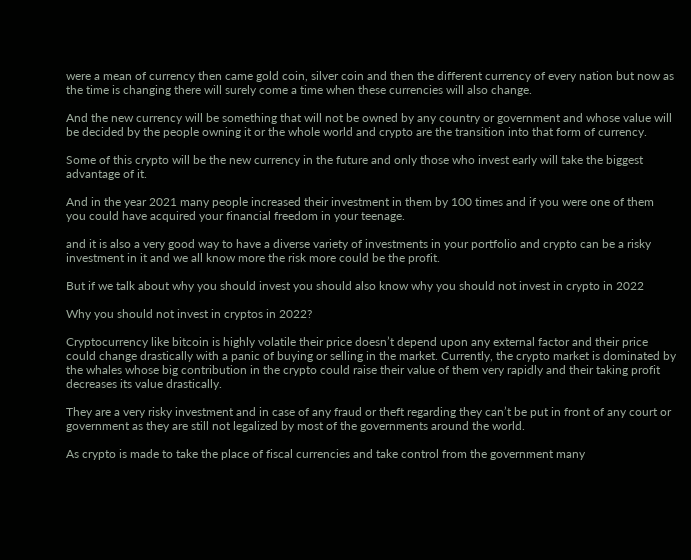were a mean of currency then came gold coin, silver coin and then the different currency of every nation but now as the time is changing there will surely come a time when these currencies will also change.

And the new currency will be something that will not be owned by any country or government and whose value will be decided by the people owning it or the whole world and crypto are the transition into that form of currency.

Some of this crypto will be the new currency in the future and only those who invest early will take the biggest advantage of it.

And in the year 2021 many people increased their investment in them by 100 times and if you were one of them you could have acquired your financial freedom in your teenage.

and it is also a very good way to have a diverse variety of investments in your portfolio and crypto can be a risky investment in it and we all know more the risk more could be the profit.

But if we talk about why you should invest you should also know why you should not invest in crypto in 2022

Why you should not invest in cryptos in 2022?

Cryptocurrency like bitcoin is highly volatile their price doesn’t depend upon any external factor and their price could change drastically with a panic of buying or selling in the market. Currently, the crypto market is dominated by the whales whose big contribution in the crypto could raise their value of them very rapidly and their taking profit decreases its value drastically.

They are a very risky investment and in case of any fraud or theft regarding they can’t be put in front of any court or government as they are still not legalized by most of the governments around the world.

As crypto is made to take the place of fiscal currencies and take control from the government many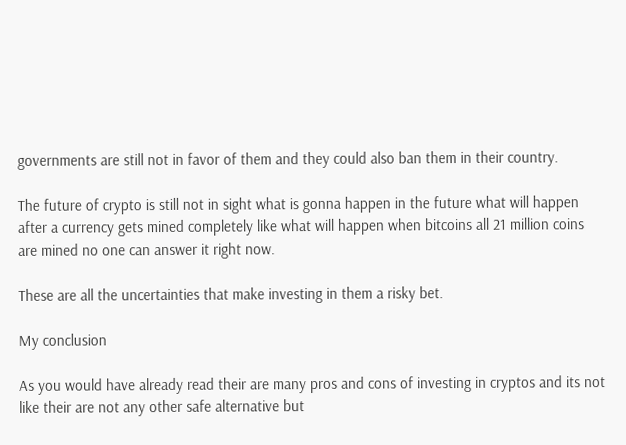governments are still not in favor of them and they could also ban them in their country.

The future of crypto is still not in sight what is gonna happen in the future what will happen after a currency gets mined completely like what will happen when bitcoins all 21 million coins are mined no one can answer it right now.

These are all the uncertainties that make investing in them a risky bet.

My conclusion

As you would have already read their are many pros and cons of investing in cryptos and its not like their are not any other safe alternative but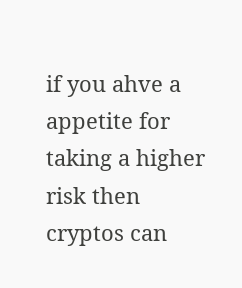if you ahve a appetite for taking a higher risk then cryptos can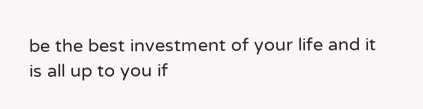be the best investment of your life and it is all up to you if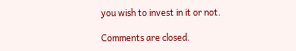you wish to invest in it or not.

Comments are closed.